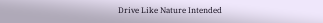Drive Like Nature Intended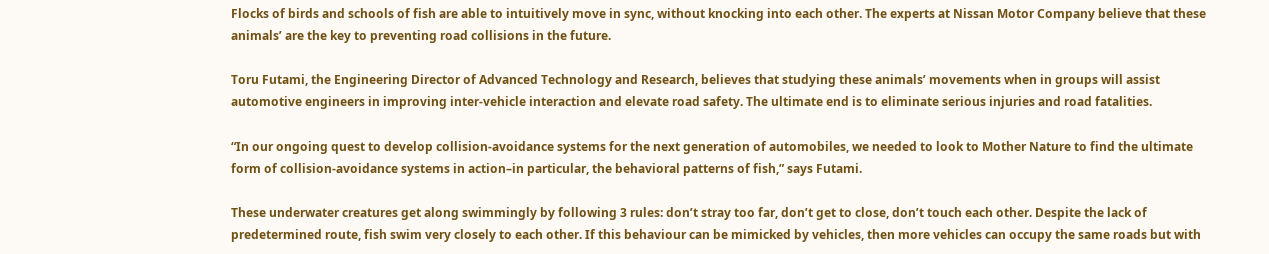Flocks of birds and schools of fish are able to intuitively move in sync, without knocking into each other. The experts at Nissan Motor Company believe that these animals’ are the key to preventing road collisions in the future.

Toru Futami, the Engineering Director of Advanced Technology and Research, believes that studying these animals’ movements when in groups will assist automotive engineers in improving inter-vehicle interaction and elevate road safety. The ultimate end is to eliminate serious injuries and road fatalities.

“In our ongoing quest to develop collision-avoidance systems for the next generation of automobiles, we needed to look to Mother Nature to find the ultimate form of collision-avoidance systems in action–in particular, the behavioral patterns of fish,” says Futami.

These underwater creatures get along swimmingly by following 3 rules: don’t stray too far, don’t get to close, don’t touch each other. Despite the lack of predetermined route, fish swim very closely to each other. If this behaviour can be mimicked by vehicles, then more vehicles can occupy the same roads but with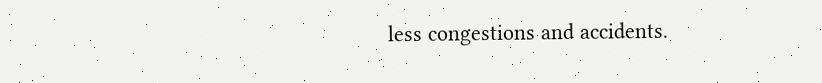less congestions and accidents.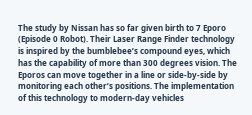The study by Nissan has so far given birth to 7 Eporo (Episode 0 Robot). Their Laser Range Finder technology is inspired by the bumblebee’s compound eyes, which has the capability of more than 300 degrees vision. The Eporos can move together in a line or side-by-side by monitoring each other’s positions. The implementation of this technology to modern-day vehicles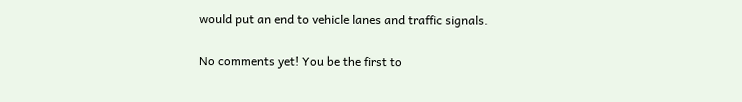would put an end to vehicle lanes and traffic signals.

No comments yet! You be the first to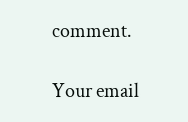comment.

Your email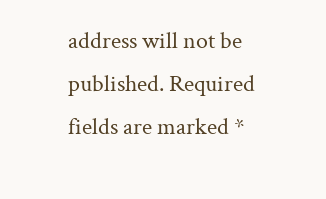address will not be published. Required fields are marked *